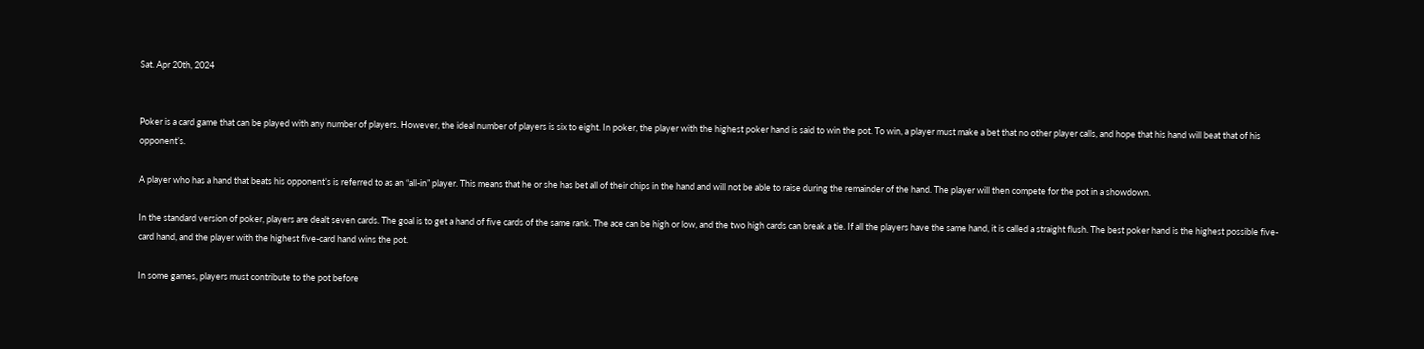Sat. Apr 20th, 2024


Poker is a card game that can be played with any number of players. However, the ideal number of players is six to eight. In poker, the player with the highest poker hand is said to win the pot. To win, a player must make a bet that no other player calls, and hope that his hand will beat that of his opponent’s.

A player who has a hand that beats his opponent’s is referred to as an “all-in” player. This means that he or she has bet all of their chips in the hand and will not be able to raise during the remainder of the hand. The player will then compete for the pot in a showdown.

In the standard version of poker, players are dealt seven cards. The goal is to get a hand of five cards of the same rank. The ace can be high or low, and the two high cards can break a tie. If all the players have the same hand, it is called a straight flush. The best poker hand is the highest possible five-card hand, and the player with the highest five-card hand wins the pot.

In some games, players must contribute to the pot before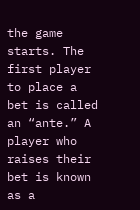the game starts. The first player to place a bet is called an “ante.” A player who raises their bet is known as a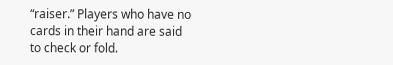“raiser.” Players who have no cards in their hand are said to check or fold.